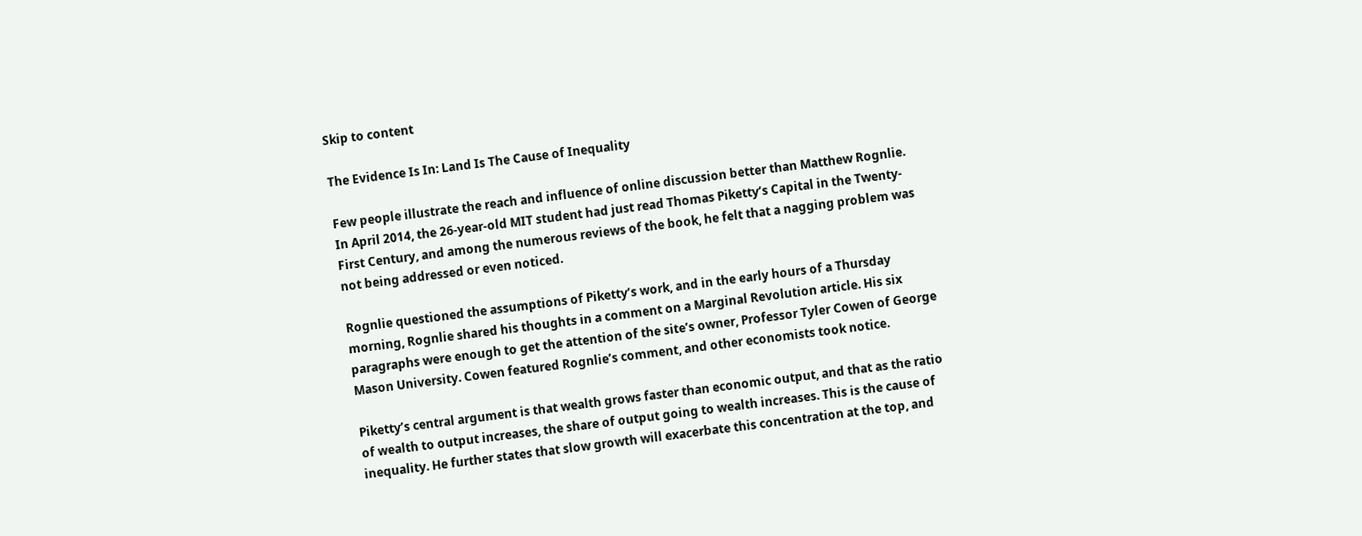Skip to content

The Evidence Is In: Land Is The Cause of Inequality

Few people illustrate the reach and influence of online discussion better than Matthew Rognlie. In April 2014, the 26-year-old MIT student had just read Thomas Piketty’s Capital in the Twenty-First Century, and among the numerous reviews of the book, he felt that a nagging problem was not being addressed or even noticed.

Rognlie questioned the assumptions of Piketty’s work, and in the early hours of a Thursday morning, Rognlie shared his thoughts in a comment on a Marginal Revolution article. His six paragraphs were enough to get the attention of the site’s owner, Professor Tyler Cowen of George Mason University. Cowen featured Rognlie’s comment, and other economists took notice.

Piketty’s central argument is that wealth grows faster than economic output, and that as the ratio of wealth to output increases, the share of output going to wealth increases. This is the cause of inequality. He further states that slow growth will exacerbate this concentration at the top, and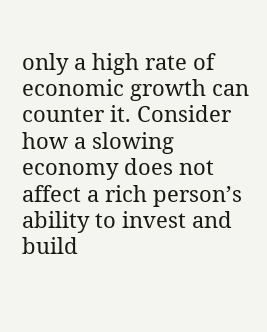only a high rate of economic growth can counter it. Consider how a slowing economy does not affect a rich person’s ability to invest and build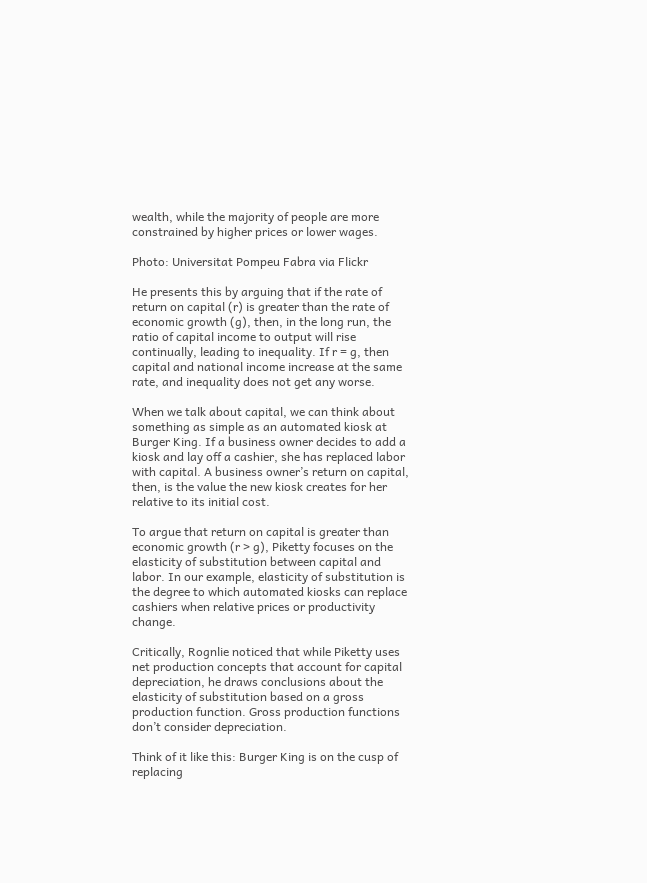wealth, while the majority of people are more constrained by higher prices or lower wages.

Photo: Universitat Pompeu Fabra via Flickr

He presents this by arguing that if the rate of return on capital (r) is greater than the rate of economic growth (g), then, in the long run, the ratio of capital income to output will rise continually, leading to inequality. If r = g, then capital and national income increase at the same rate, and inequality does not get any worse.

When we talk about capital, we can think about something as simple as an automated kiosk at Burger King. If a business owner decides to add a kiosk and lay off a cashier, she has replaced labor with capital. A business owner’s return on capital, then, is the value the new kiosk creates for her relative to its initial cost.

To argue that return on capital is greater than economic growth (r > g), Piketty focuses on the elasticity of substitution between capital and labor. In our example, elasticity of substitution is the degree to which automated kiosks can replace cashiers when relative prices or productivity change.

Critically, Rognlie noticed that while Piketty uses net production concepts that account for capital depreciation, he draws conclusions about the elasticity of substitution based on a gross production function. Gross production functions don’t consider depreciation.

Think of it like this: Burger King is on the cusp of replacing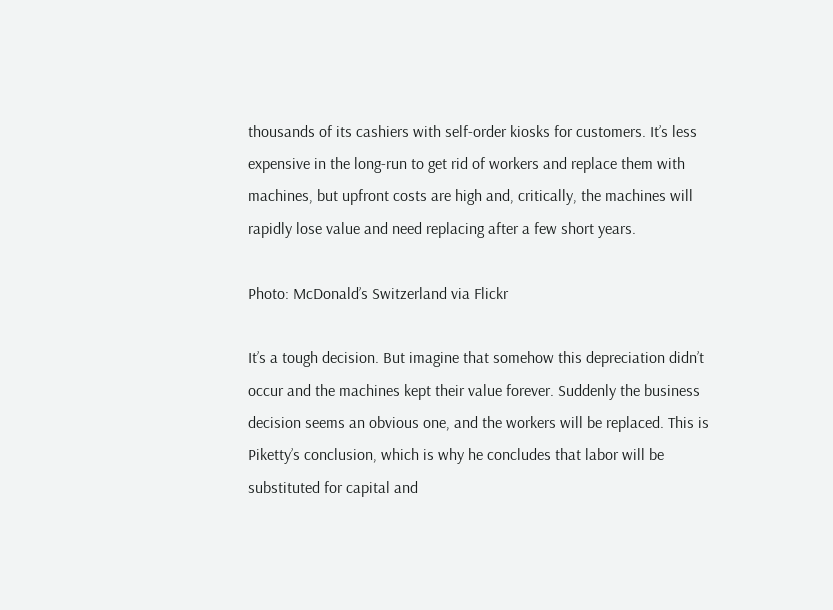thousands of its cashiers with self-order kiosks for customers. It’s less expensive in the long-run to get rid of workers and replace them with machines, but upfront costs are high and, critically, the machines will rapidly lose value and need replacing after a few short years.

Photo: McDonald’s Switzerland via Flickr

It’s a tough decision. But imagine that somehow this depreciation didn’t occur and the machines kept their value forever. Suddenly the business decision seems an obvious one, and the workers will be replaced. This is Piketty’s conclusion, which is why he concludes that labor will be substituted for capital and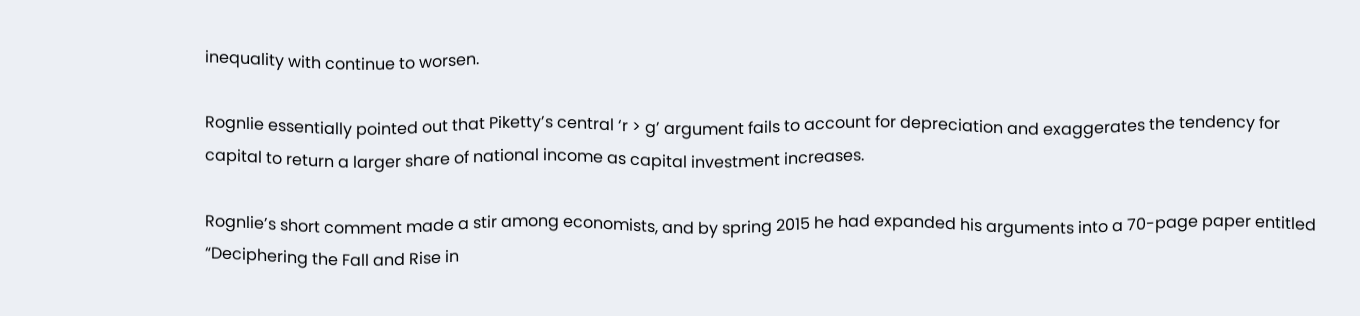inequality with continue to worsen.

Rognlie essentially pointed out that Piketty’s central ‘r > g’ argument fails to account for depreciation and exaggerates the tendency for capital to return a larger share of national income as capital investment increases.

Rognlie’s short comment made a stir among economists, and by spring 2015 he had expanded his arguments into a 70-page paper entitled “Deciphering the Fall and Rise in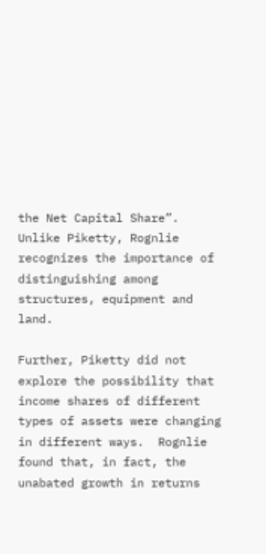the Net Capital Share”. Unlike Piketty, Rognlie recognizes the importance of distinguishing among structures, equipment and land.

Further, Piketty did not explore the possibility that income shares of different types of assets were changing in different ways.  Rognlie found that, in fact, the unabated growth in returns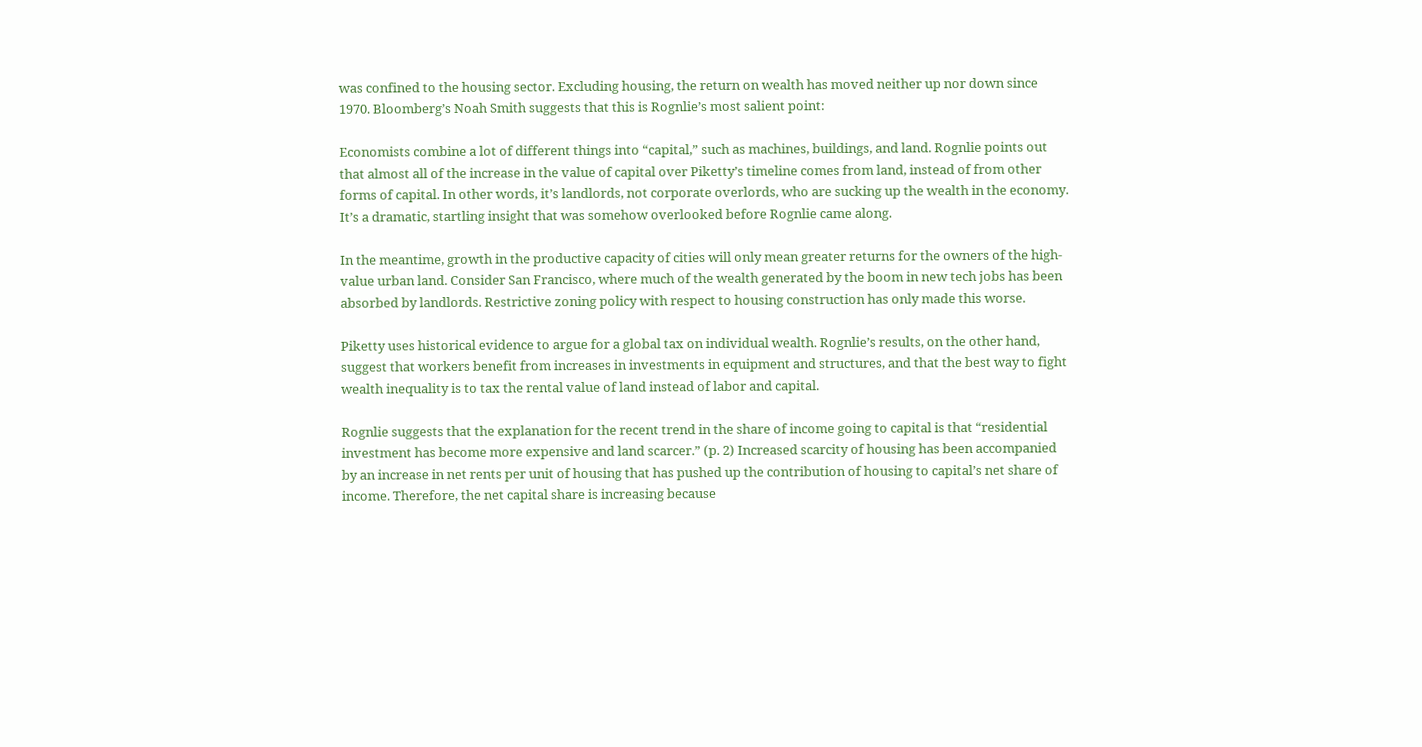was confined to the housing sector. Excluding housing, the return on wealth has moved neither up nor down since 1970. Bloomberg’s Noah Smith suggests that this is Rognlie’s most salient point:

Economists combine a lot of different things into “capital,” such as machines, buildings, and land. Rognlie points out that almost all of the increase in the value of capital over Piketty’s timeline comes from land, instead of from other forms of capital. In other words, it’s landlords, not corporate overlords, who are sucking up the wealth in the economy. It’s a dramatic, startling insight that was somehow overlooked before Rognlie came along.

In the meantime, growth in the productive capacity of cities will only mean greater returns for the owners of the high-value urban land. Consider San Francisco, where much of the wealth generated by the boom in new tech jobs has been absorbed by landlords. Restrictive zoning policy with respect to housing construction has only made this worse.

Piketty uses historical evidence to argue for a global tax on individual wealth. Rognlie’s results, on the other hand, suggest that workers benefit from increases in investments in equipment and structures, and that the best way to fight wealth inequality is to tax the rental value of land instead of labor and capital.

Rognlie suggests that the explanation for the recent trend in the share of income going to capital is that “residential investment has become more expensive and land scarcer.” (p. 2) Increased scarcity of housing has been accompanied by an increase in net rents per unit of housing that has pushed up the contribution of housing to capital’s net share of income. Therefore, the net capital share is increasing because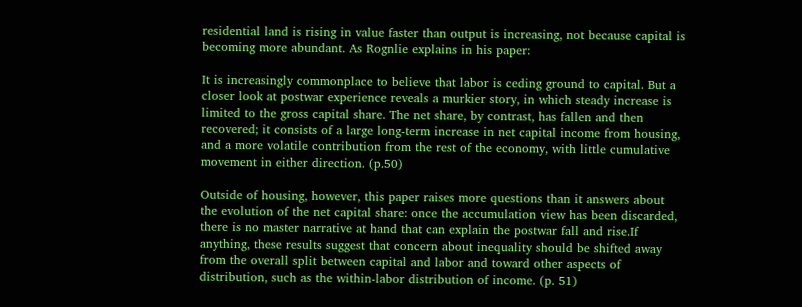residential land is rising in value faster than output is increasing, not because capital is becoming more abundant. As Rognlie explains in his paper:

It is increasingly commonplace to believe that labor is ceding ground to capital. But a closer look at postwar experience reveals a murkier story, in which steady increase is limited to the gross capital share. The net share, by contrast, has fallen and then recovered; it consists of a large long-term increase in net capital income from housing, and a more volatile contribution from the rest of the economy, with little cumulative movement in either direction. (p.50)

Outside of housing, however, this paper raises more questions than it answers about the evolution of the net capital share: once the accumulation view has been discarded, there is no master narrative at hand that can explain the postwar fall and rise.If anything, these results suggest that concern about inequality should be shifted away from the overall split between capital and labor and toward other aspects of distribution, such as the within-labor distribution of income. (p. 51)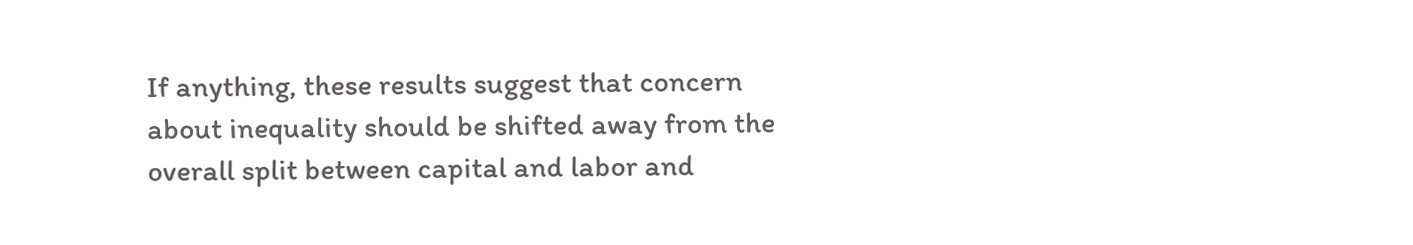If anything, these results suggest that concern about inequality should be shifted away from the overall split between capital and labor and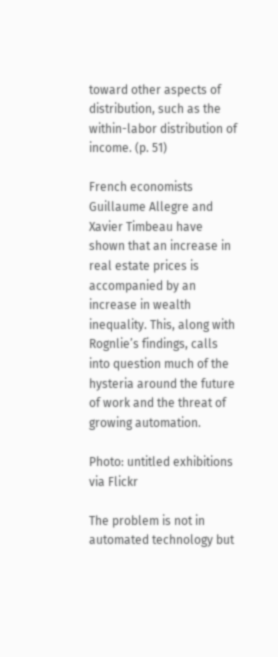toward other aspects of distribution, such as the within-labor distribution of income. (p. 51)

French economists Guillaume Allegre and Xavier Timbeau have shown that an increase in real estate prices is accompanied by an increase in wealth inequality. This, along with Rognlie’s findings, calls into question much of the hysteria around the future of work and the threat of growing automation.

Photo: untitled exhibitions via Flickr

The problem is not in automated technology but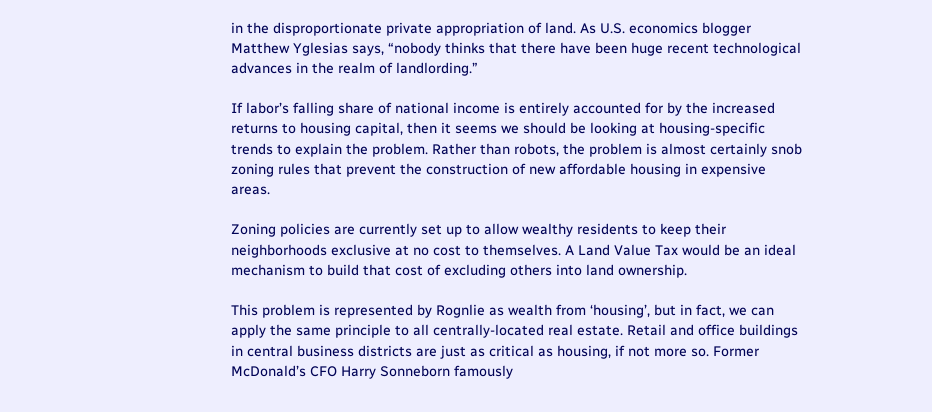in the disproportionate private appropriation of land. As U.S. economics blogger Matthew Yglesias says, “nobody thinks that there have been huge recent technological advances in the realm of landlording.”

If labor’s falling share of national income is entirely accounted for by the increased returns to housing capital, then it seems we should be looking at housing-specific trends to explain the problem. Rather than robots, the problem is almost certainly snob zoning rules that prevent the construction of new affordable housing in expensive areas.

Zoning policies are currently set up to allow wealthy residents to keep their neighborhoods exclusive at no cost to themselves. A Land Value Tax would be an ideal mechanism to build that cost of excluding others into land ownership.

This problem is represented by Rognlie as wealth from ‘housing’, but in fact, we can apply the same principle to all centrally-located real estate. Retail and office buildings in central business districts are just as critical as housing, if not more so. Former McDonald’s CFO Harry Sonneborn famously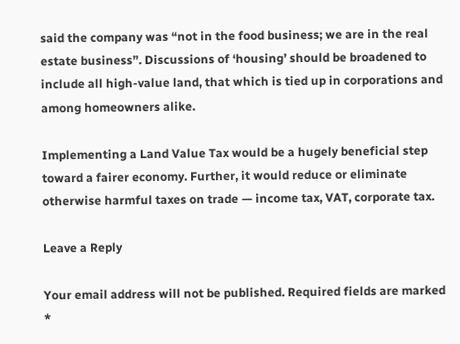said the company was “not in the food business; we are in the real estate business”. Discussions of ‘housing’ should be broadened to include all high-value land, that which is tied up in corporations and among homeowners alike.

Implementing a Land Value Tax would be a hugely beneficial step toward a fairer economy. Further, it would reduce or eliminate otherwise harmful taxes on trade — income tax, VAT, corporate tax.

Leave a Reply

Your email address will not be published. Required fields are marked *